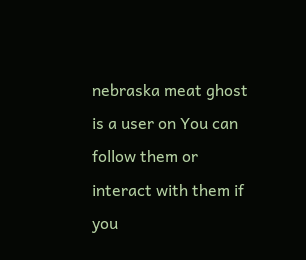nebraska meat ghost is a user on You can follow them or interact with them if you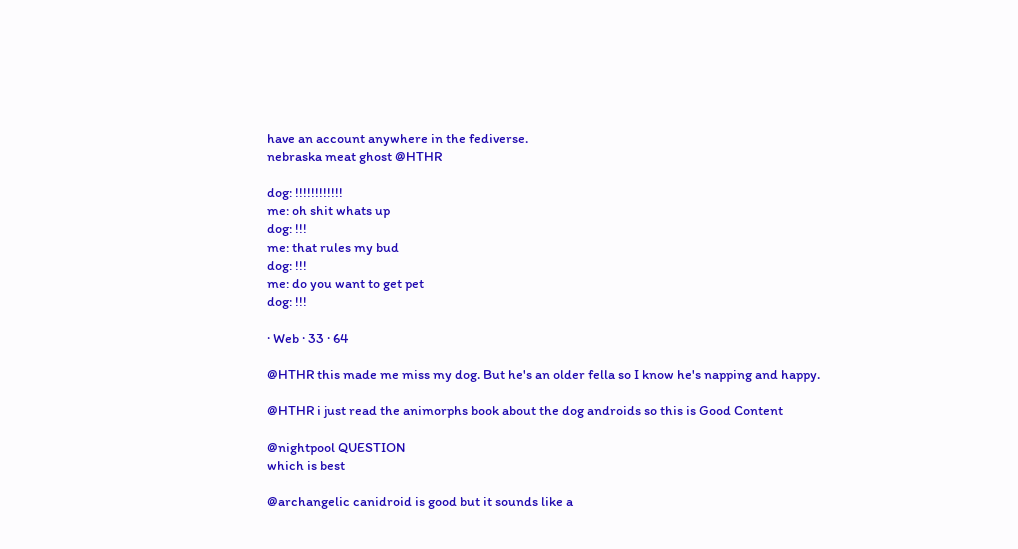have an account anywhere in the fediverse.
nebraska meat ghost @HTHR

dog: !!!!!!!!!!!!
me: oh shit whats up
dog: !!!
me: that rules my bud
dog: !!!
me: do you want to get pet
dog: !!!

· Web · 33 · 64

@HTHR this made me miss my dog. But he's an older fella so I know he's napping and happy.

@HTHR i just read the animorphs book about the dog androids so this is Good Content

@nightpool QUESTION
which is best

@archangelic canidroid is good but it sounds like a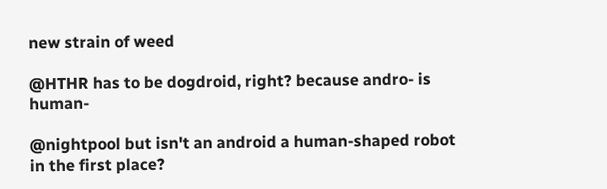new strain of weed

@HTHR has to be dogdroid, right? because andro- is human-

@nightpool but isn't an android a human-shaped robot in the first place?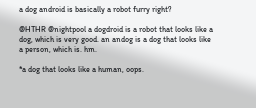a dog android is basically a robot furry right?

@HTHR @nightpool a dogdroid is a robot that looks like a dog, which is very good. an andog is a dog that looks like a person, which is. hm.

*a dog that looks like a human, oops.